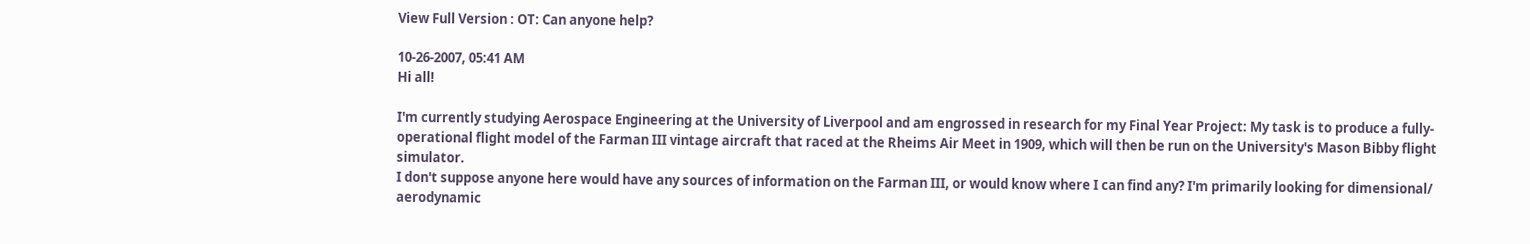View Full Version : OT: Can anyone help?

10-26-2007, 05:41 AM
Hi all!

I'm currently studying Aerospace Engineering at the University of Liverpool and am engrossed in research for my Final Year Project: My task is to produce a fully-operational flight model of the Farman III vintage aircraft that raced at the Rheims Air Meet in 1909, which will then be run on the University's Mason Bibby flight simulator.
I don't suppose anyone here would have any sources of information on the Farman III, or would know where I can find any? I'm primarily looking for dimensional/ aerodynamic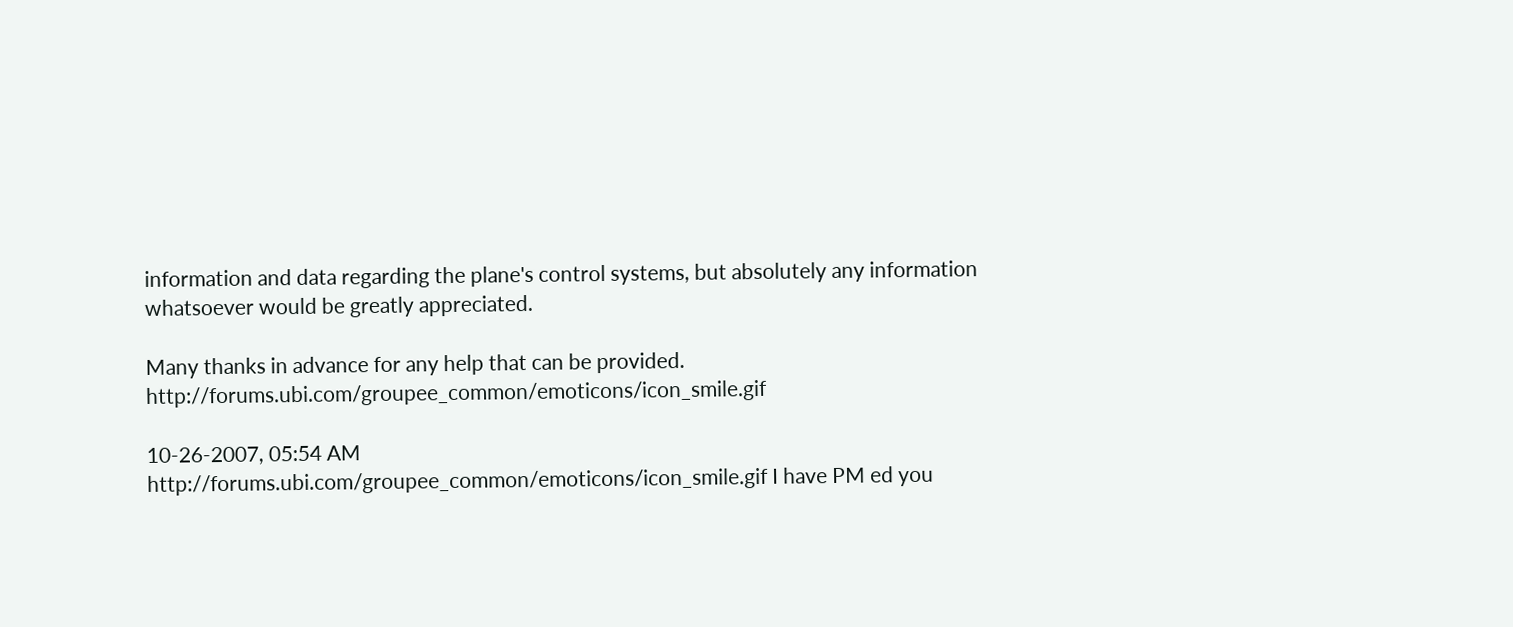information and data regarding the plane's control systems, but absolutely any information whatsoever would be greatly appreciated.

Many thanks in advance for any help that can be provided. http://forums.ubi.com/groupee_common/emoticons/icon_smile.gif

10-26-2007, 05:54 AM
http://forums.ubi.com/groupee_common/emoticons/icon_smile.gif I have PM ed you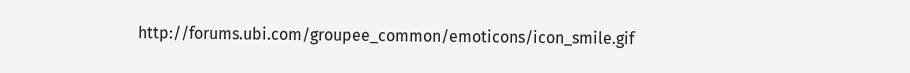http://forums.ubi.com/groupee_common/emoticons/icon_smile.gif